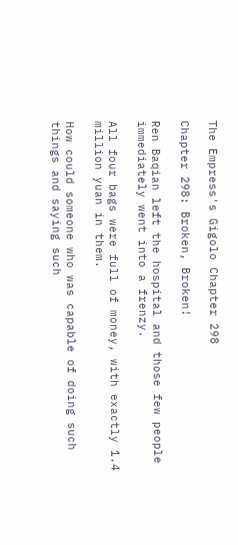The Empress's Gigolo Chapter 298

Chapter 298: Broken, Broken!

Ren Baqian left the hospital and those few people immediately went into a frenzy.

All four bags were full of money, with exactly 1.4 million yuan in them.

How could someone who was capable of doing such things and saying such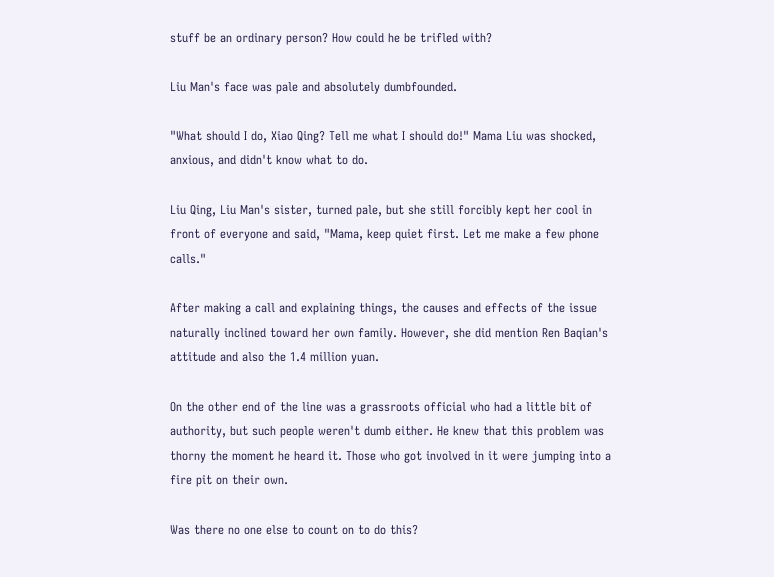stuff be an ordinary person? How could he be trifled with?

Liu Man's face was pale and absolutely dumbfounded.

"What should I do, Xiao Qing? Tell me what I should do!" Mama Liu was shocked, anxious, and didn't know what to do.

Liu Qing, Liu Man's sister, turned pale, but she still forcibly kept her cool in front of everyone and said, "Mama, keep quiet first. Let me make a few phone calls."

After making a call and explaining things, the causes and effects of the issue naturally inclined toward her own family. However, she did mention Ren Baqian's attitude and also the 1.4 million yuan.

On the other end of the line was a grassroots official who had a little bit of authority, but such people weren't dumb either. He knew that this problem was thorny the moment he heard it. Those who got involved in it were jumping into a fire pit on their own.

Was there no one else to count on to do this?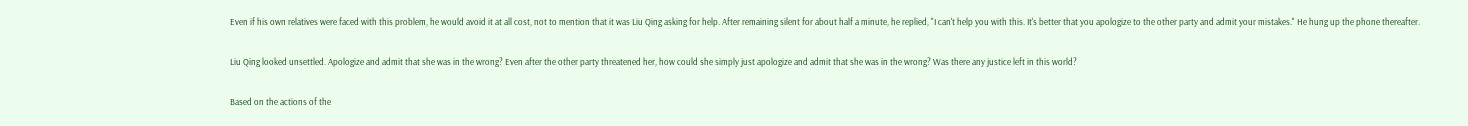Even if his own relatives were faced with this problem, he would avoid it at all cost, not to mention that it was Liu Qing asking for help. After remaining silent for about half a minute, he replied, "I can't help you with this. It's better that you apologize to the other party and admit your mistakes." He hung up the phone thereafter.

Liu Qing looked unsettled. Apologize and admit that she was in the wrong? Even after the other party threatened her, how could she simply just apologize and admit that she was in the wrong? Was there any justice left in this world?

Based on the actions of the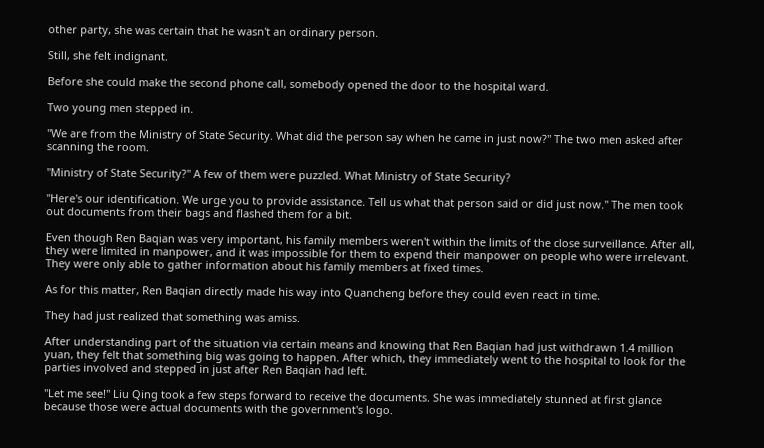other party, she was certain that he wasn't an ordinary person.

Still, she felt indignant.

Before she could make the second phone call, somebody opened the door to the hospital ward.

Two young men stepped in.

"We are from the Ministry of State Security. What did the person say when he came in just now?" The two men asked after scanning the room.

"Ministry of State Security?" A few of them were puzzled. What Ministry of State Security?

"Here's our identification. We urge you to provide assistance. Tell us what that person said or did just now." The men took out documents from their bags and flashed them for a bit.

Even though Ren Baqian was very important, his family members weren't within the limits of the close surveillance. After all, they were limited in manpower, and it was impossible for them to expend their manpower on people who were irrelevant. They were only able to gather information about his family members at fixed times.

As for this matter, Ren Baqian directly made his way into Quancheng before they could even react in time.

They had just realized that something was amiss.

After understanding part of the situation via certain means and knowing that Ren Baqian had just withdrawn 1.4 million yuan, they felt that something big was going to happen. After which, they immediately went to the hospital to look for the parties involved and stepped in just after Ren Baqian had left.

"Let me see!" Liu Qing took a few steps forward to receive the documents. She was immediately stunned at first glance because those were actual documents with the government's logo.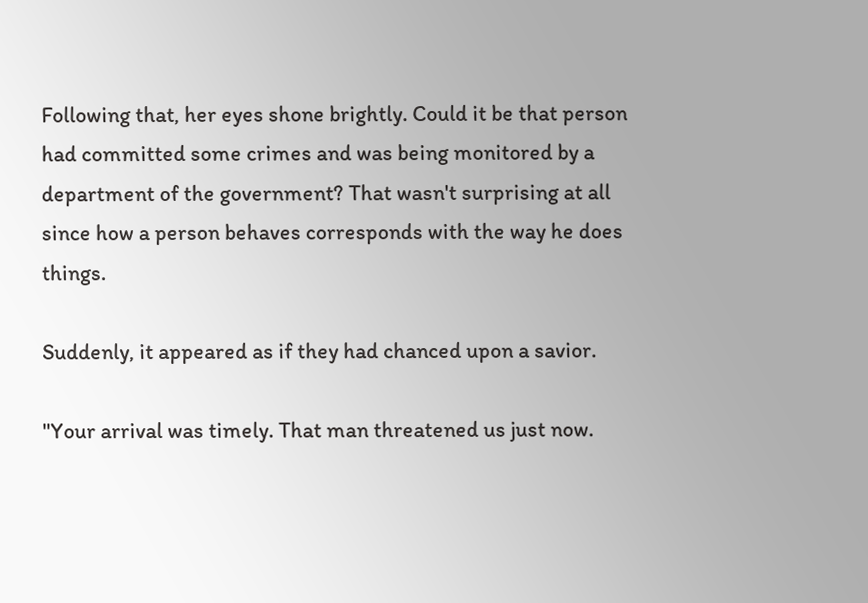Following that, her eyes shone brightly. Could it be that person had committed some crimes and was being monitored by a department of the government? That wasn't surprising at all since how a person behaves corresponds with the way he does things.

Suddenly, it appeared as if they had chanced upon a savior.

"Your arrival was timely. That man threatened us just now.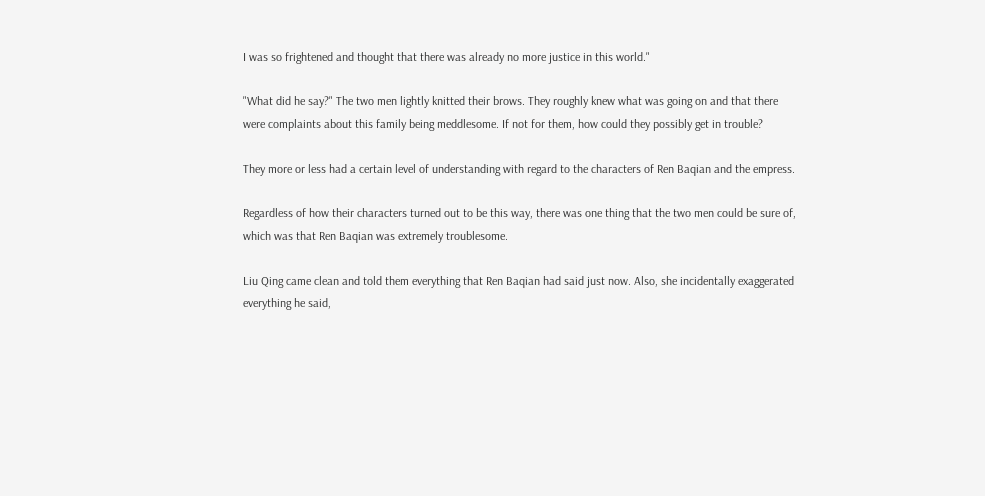I was so frightened and thought that there was already no more justice in this world."

"What did he say?" The two men lightly knitted their brows. They roughly knew what was going on and that there were complaints about this family being meddlesome. If not for them, how could they possibly get in trouble?

They more or less had a certain level of understanding with regard to the characters of Ren Baqian and the empress.

Regardless of how their characters turned out to be this way, there was one thing that the two men could be sure of, which was that Ren Baqian was extremely troublesome.

Liu Qing came clean and told them everything that Ren Baqian had said just now. Also, she incidentally exaggerated everything he said,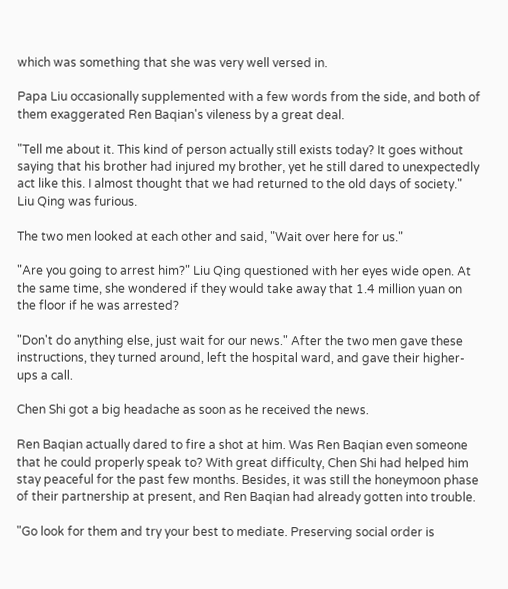which was something that she was very well versed in.

Papa Liu occasionally supplemented with a few words from the side, and both of them exaggerated Ren Baqian's vileness by a great deal.

"Tell me about it. This kind of person actually still exists today? It goes without saying that his brother had injured my brother, yet he still dared to unexpectedly act like this. I almost thought that we had returned to the old days of society." Liu Qing was furious.

The two men looked at each other and said, "Wait over here for us."

"Are you going to arrest him?" Liu Qing questioned with her eyes wide open. At the same time, she wondered if they would take away that 1.4 million yuan on the floor if he was arrested?

"Don't do anything else, just wait for our news." After the two men gave these instructions, they turned around, left the hospital ward, and gave their higher-ups a call.

Chen Shi got a big headache as soon as he received the news.

Ren Baqian actually dared to fire a shot at him. Was Ren Baqian even someone that he could properly speak to? With great difficulty, Chen Shi had helped him stay peaceful for the past few months. Besides, it was still the honeymoon phase of their partnership at present, and Ren Baqian had already gotten into trouble.

"Go look for them and try your best to mediate. Preserving social order is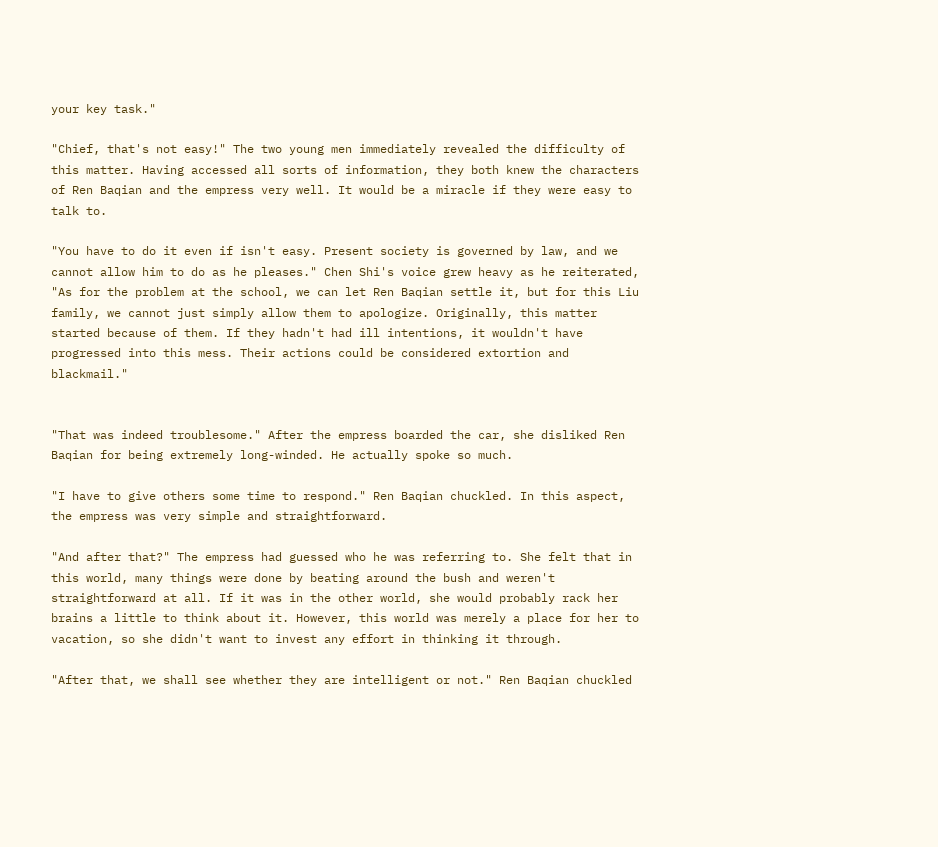your key task."

"Chief, that's not easy!" The two young men immediately revealed the difficulty of this matter. Having accessed all sorts of information, they both knew the characters of Ren Baqian and the empress very well. It would be a miracle if they were easy to talk to.

"You have to do it even if isn't easy. Present society is governed by law, and we cannot allow him to do as he pleases." Chen Shi's voice grew heavy as he reiterated, "As for the problem at the school, we can let Ren Baqian settle it, but for this Liu family, we cannot just simply allow them to apologize. Originally, this matter started because of them. If they hadn't had ill intentions, it wouldn't have progressed into this mess. Their actions could be considered extortion and blackmail."


"That was indeed troublesome." After the empress boarded the car, she disliked Ren Baqian for being extremely long-winded. He actually spoke so much.

"I have to give others some time to respond." Ren Baqian chuckled. In this aspect, the empress was very simple and straightforward.

"And after that?" The empress had guessed who he was referring to. She felt that in this world, many things were done by beating around the bush and weren't straightforward at all. If it was in the other world, she would probably rack her brains a little to think about it. However, this world was merely a place for her to vacation, so she didn't want to invest any effort in thinking it through.

"After that, we shall see whether they are intelligent or not." Ren Baqian chuckled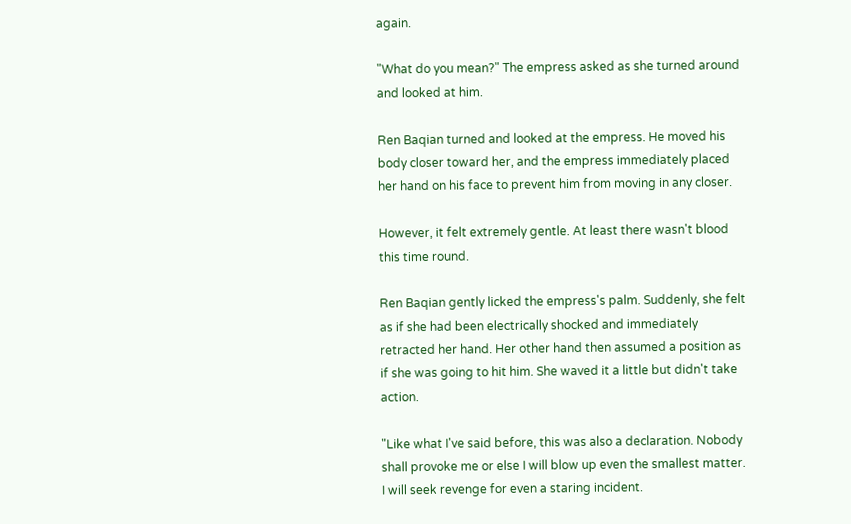again.

"What do you mean?" The empress asked as she turned around and looked at him.

Ren Baqian turned and looked at the empress. He moved his body closer toward her, and the empress immediately placed her hand on his face to prevent him from moving in any closer.

However, it felt extremely gentle. At least there wasn't blood this time round.

Ren Baqian gently licked the empress's palm. Suddenly, she felt as if she had been electrically shocked and immediately retracted her hand. Her other hand then assumed a position as if she was going to hit him. She waved it a little but didn't take action.

"Like what I've said before, this was also a declaration. Nobody shall provoke me or else I will blow up even the smallest matter. I will seek revenge for even a staring incident.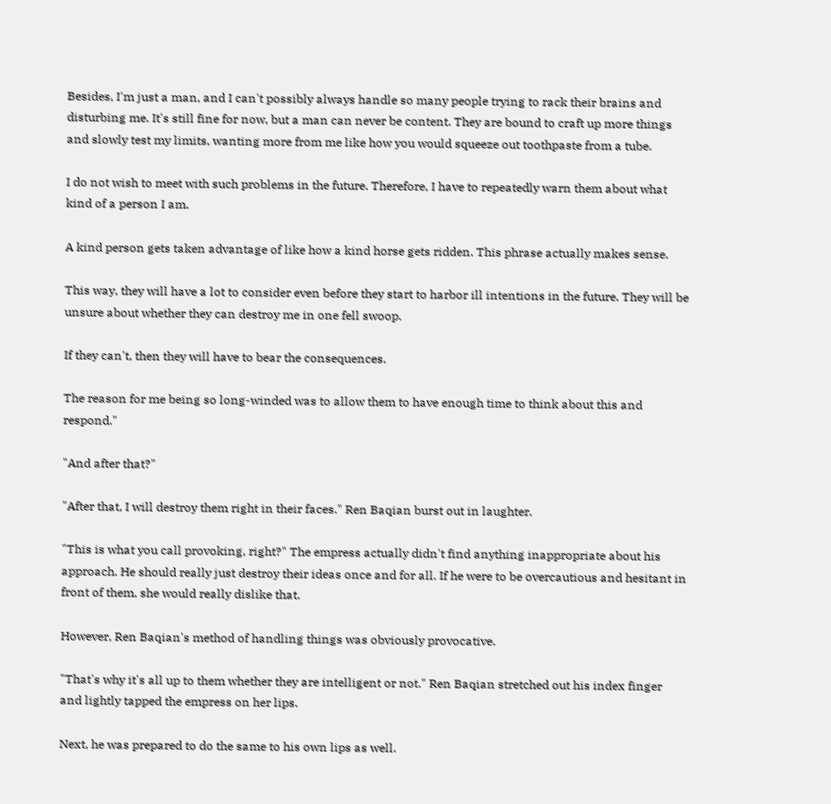Besides, I'm just a man, and I can't possibly always handle so many people trying to rack their brains and disturbing me. It's still fine for now, but a man can never be content. They are bound to craft up more things and slowly test my limits, wanting more from me like how you would squeeze out toothpaste from a tube.

I do not wish to meet with such problems in the future. Therefore, I have to repeatedly warn them about what kind of a person I am.

A kind person gets taken advantage of like how a kind horse gets ridden. This phrase actually makes sense.

This way, they will have a lot to consider even before they start to harbor ill intentions in the future. They will be unsure about whether they can destroy me in one fell swoop.

If they can't, then they will have to bear the consequences.

The reason for me being so long-winded was to allow them to have enough time to think about this and respond."

"And after that?"

"After that, I will destroy them right in their faces." Ren Baqian burst out in laughter.

"This is what you call provoking, right?" The empress actually didn't find anything inappropriate about his approach. He should really just destroy their ideas once and for all. If he were to be overcautious and hesitant in front of them, she would really dislike that.

However, Ren Baqian's method of handling things was obviously provocative.

"That's why it's all up to them whether they are intelligent or not." Ren Baqian stretched out his index finger and lightly tapped the empress on her lips.

Next, he was prepared to do the same to his own lips as well.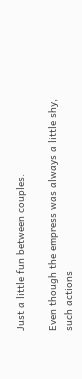Just a little fun between couples.

Even though the empress was always a little shy, such actions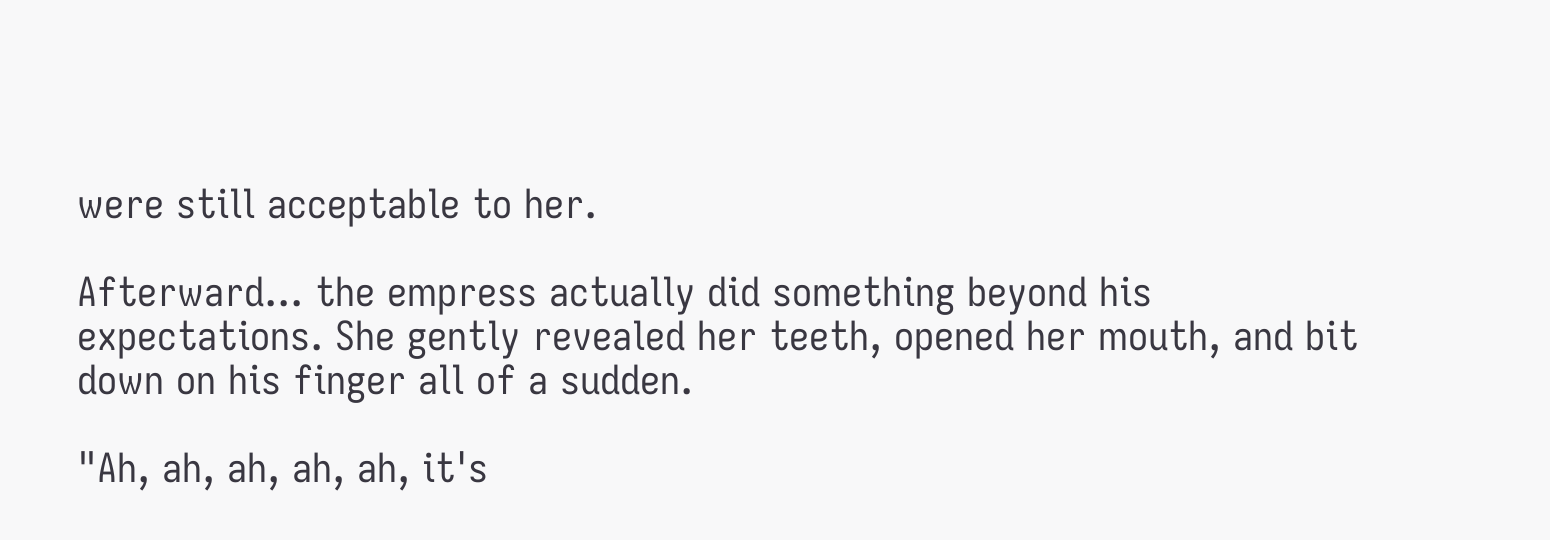were still acceptable to her.

Afterward... the empress actually did something beyond his expectations. She gently revealed her teeth, opened her mouth, and bit down on his finger all of a sudden.

"Ah, ah, ah, ah, ah, it's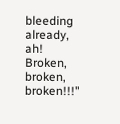bleeding already, ah! Broken, broken, broken!!!"